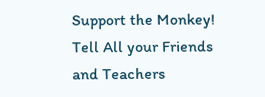Support the Monkey! Tell All your Friends and Teachers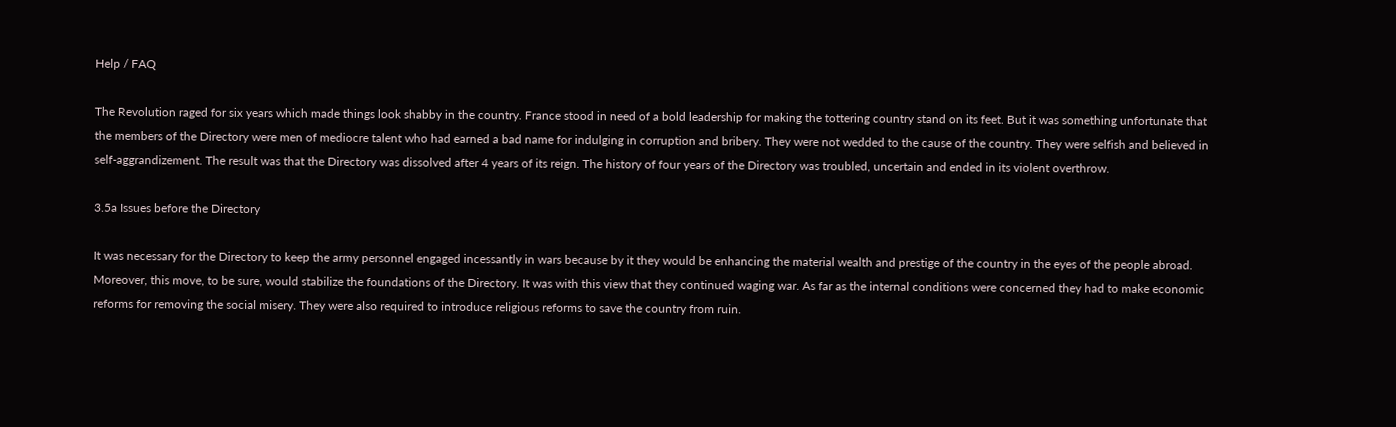Help / FAQ

The Revolution raged for six years which made things look shabby in the country. France stood in need of a bold leadership for making the tottering country stand on its feet. But it was something unfortunate that the members of the Directory were men of mediocre talent who had earned a bad name for indulging in corruption and bribery. They were not wedded to the cause of the country. They were selfish and believed in self-aggrandizement. The result was that the Directory was dissolved after 4 years of its reign. The history of four years of the Directory was troubled, uncertain and ended in its violent overthrow.

3.5a Issues before the Directory

It was necessary for the Directory to keep the army personnel engaged incessantly in wars because by it they would be enhancing the material wealth and prestige of the country in the eyes of the people abroad. Moreover, this move, to be sure, would stabilize the foundations of the Directory. It was with this view that they continued waging war. As far as the internal conditions were concerned they had to make economic reforms for removing the social misery. They were also required to introduce religious reforms to save the country from ruin.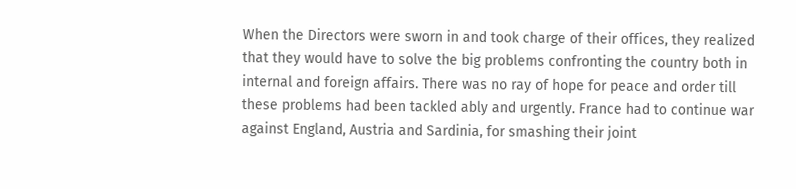When the Directors were sworn in and took charge of their offices, they realized that they would have to solve the big problems confronting the country both in internal and foreign affairs. There was no ray of hope for peace and order till these problems had been tackled ably and urgently. France had to continue war against England, Austria and Sardinia, for smashing their joint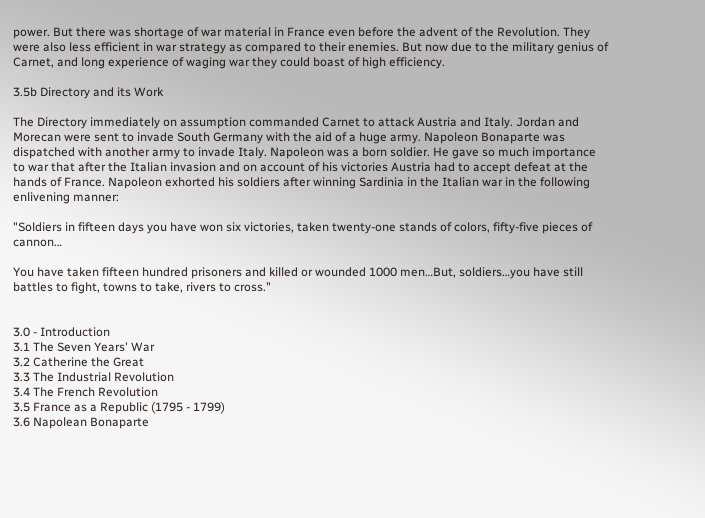power. But there was shortage of war material in France even before the advent of the Revolution. They were also less efficient in war strategy as compared to their enemies. But now due to the military genius of Carnet, and long experience of waging war they could boast of high efficiency.

3.5b Directory and its Work

The Directory immediately on assumption commanded Carnet to attack Austria and Italy. Jordan and Morecan were sent to invade South Germany with the aid of a huge army. Napoleon Bonaparte was dispatched with another army to invade Italy. Napoleon was a born soldier. He gave so much importance to war that after the Italian invasion and on account of his victories Austria had to accept defeat at the hands of France. Napoleon exhorted his soldiers after winning Sardinia in the Italian war in the following enlivening manner:

"Soldiers in fifteen days you have won six victories, taken twenty-one stands of colors, fifty-five pieces of cannon…

You have taken fifteen hundred prisoners and killed or wounded 1000 men…But, soldiers…you have still battles to fight, towns to take, rivers to cross."


3.0 - Introduction
3.1 The Seven Years' War
3.2 Catherine the Great
3.3 The Industrial Revolution
3.4 The French Revolution
3.5 France as a Republic (1795 - 1799)
3.6 Napolean Bonaparte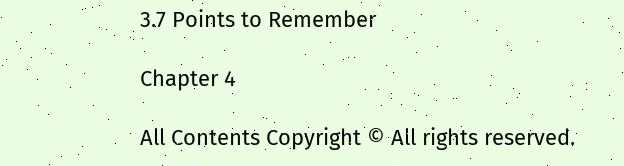3.7 Points to Remember

Chapter 4

All Contents Copyright © All rights reserved.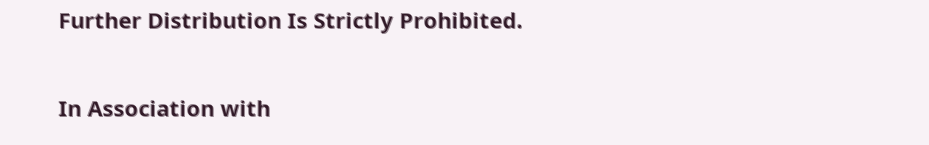Further Distribution Is Strictly Prohibited.

In Association with